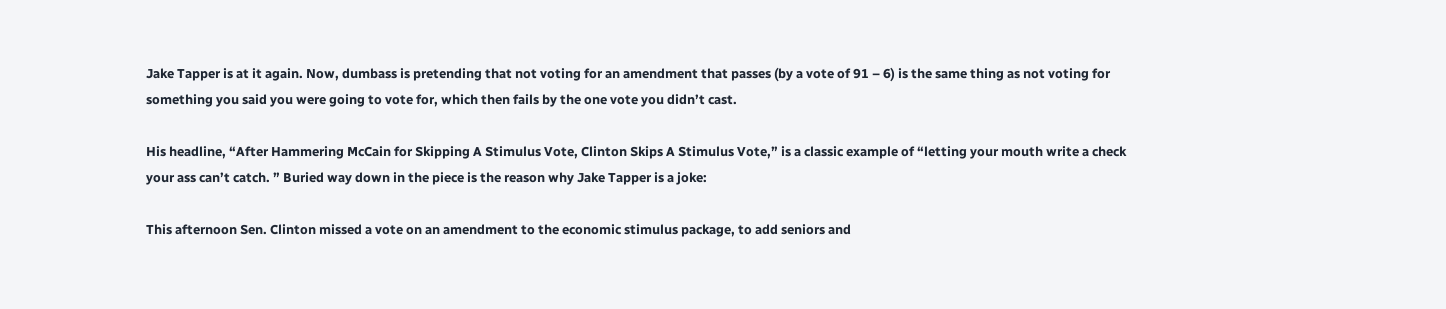Jake Tapper is at it again. Now, dumbass is pretending that not voting for an amendment that passes (by a vote of 91 – 6) is the same thing as not voting for something you said you were going to vote for, which then fails by the one vote you didn’t cast.

His headline, “After Hammering McCain for Skipping A Stimulus Vote, Clinton Skips A Stimulus Vote,” is a classic example of “letting your mouth write a check your ass can’t catch. ” Buried way down in the piece is the reason why Jake Tapper is a joke:

This afternoon Sen. Clinton missed a vote on an amendment to the economic stimulus package, to add seniors and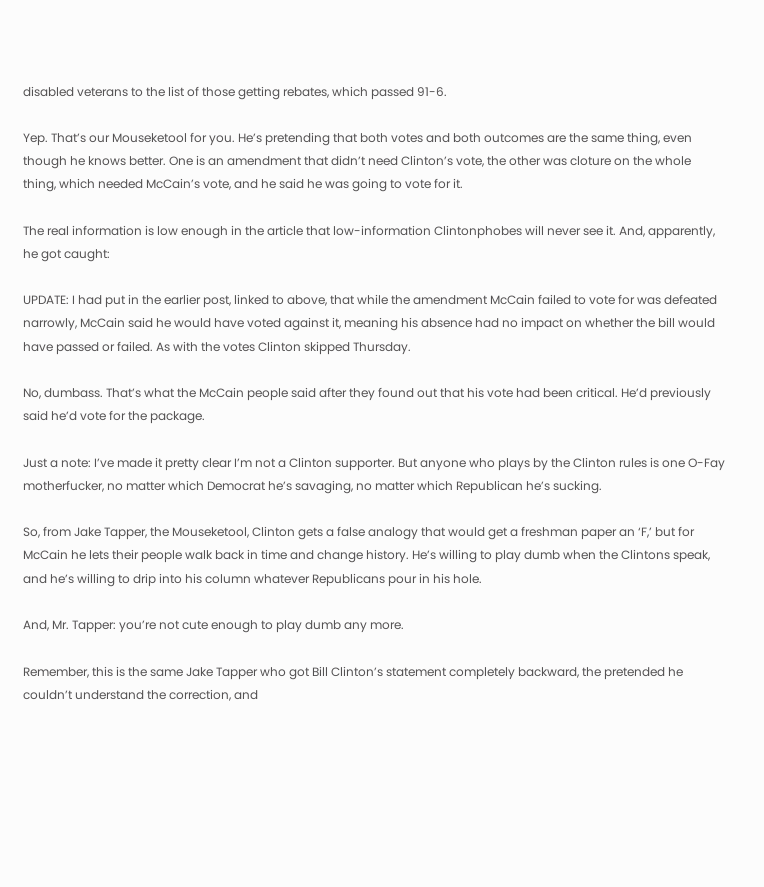disabled veterans to the list of those getting rebates, which passed 91-6.

Yep. That’s our Mouseketool for you. He’s pretending that both votes and both outcomes are the same thing, even though he knows better. One is an amendment that didn’t need Clinton’s vote, the other was cloture on the whole thing, which needed McCain’s vote, and he said he was going to vote for it.

The real information is low enough in the article that low-information Clintonphobes will never see it. And, apparently, he got caught:

UPDATE: I had put in the earlier post, linked to above, that while the amendment McCain failed to vote for was defeated narrowly, McCain said he would have voted against it, meaning his absence had no impact on whether the bill would have passed or failed. As with the votes Clinton skipped Thursday.

No, dumbass. That’s what the McCain people said after they found out that his vote had been critical. He’d previously said he’d vote for the package.

Just a note: I’ve made it pretty clear I’m not a Clinton supporter. But anyone who plays by the Clinton rules is one O-Fay motherfucker, no matter which Democrat he’s savaging, no matter which Republican he’s sucking.

So, from Jake Tapper, the Mouseketool, Clinton gets a false analogy that would get a freshman paper an ‘F,’ but for McCain he lets their people walk back in time and change history. He’s willing to play dumb when the Clintons speak, and he’s willing to drip into his column whatever Republicans pour in his hole.

And, Mr. Tapper: you’re not cute enough to play dumb any more.

Remember, this is the same Jake Tapper who got Bill Clinton’s statement completely backward, the pretended he couldn’t understand the correction, and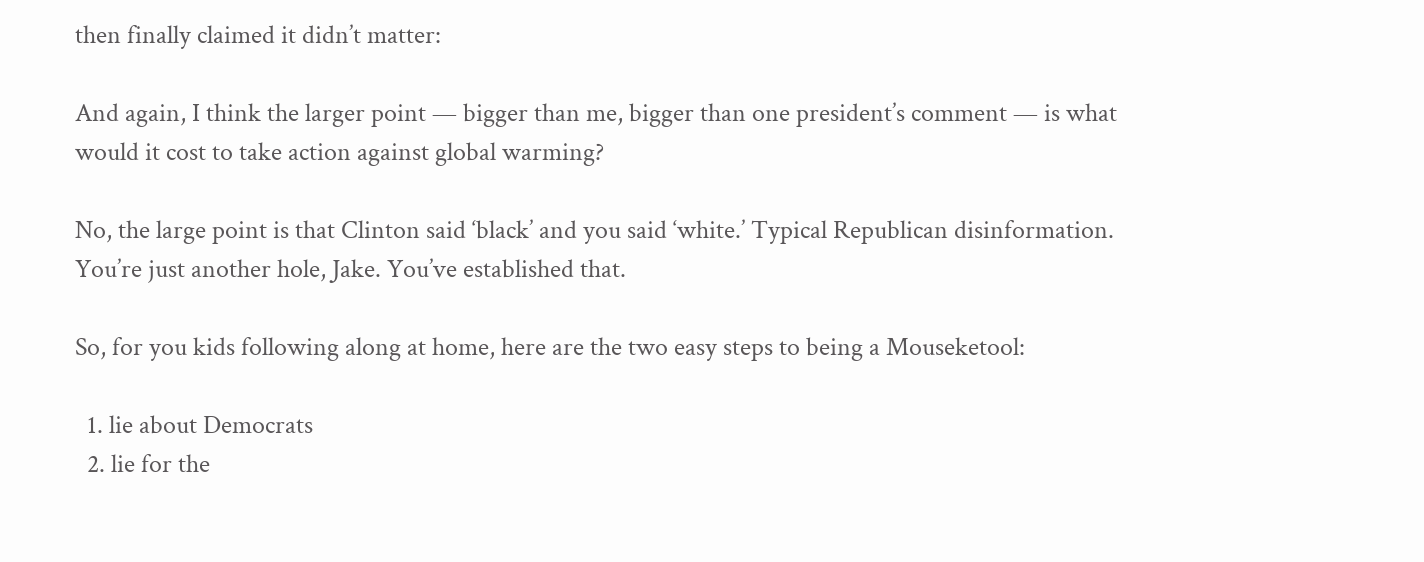then finally claimed it didn’t matter:

And again, I think the larger point — bigger than me, bigger than one president’s comment — is what would it cost to take action against global warming?

No, the large point is that Clinton said ‘black’ and you said ‘white.’ Typical Republican disinformation. You’re just another hole, Jake. You’ve established that.

So, for you kids following along at home, here are the two easy steps to being a Mouseketool:

  1. lie about Democrats
  2. lie for the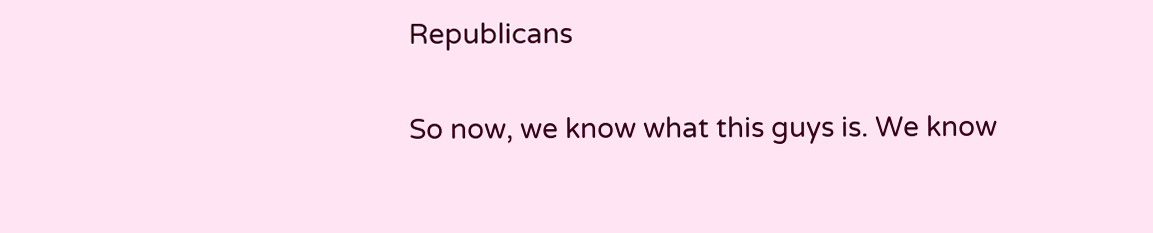Republicans

So now, we know what this guys is. We know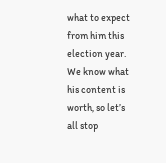what to expect from him this election year. We know what his content is worth, so let’s all stop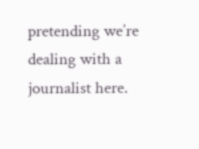pretending we’re dealing with a journalist here.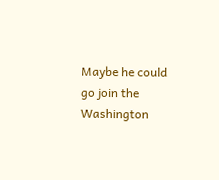Maybe he could go join the Washington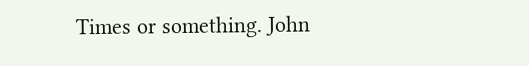Times or something. John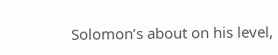Solomon’s about on his level,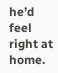he’d feel right at home.